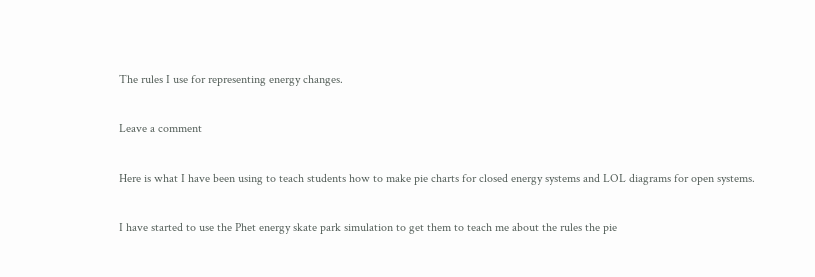The rules I use for representing energy changes.

Leave a comment

Here is what I have been using to teach students how to make pie charts for closed energy systems and LOL diagrams for open systems.

I have started to use the Phet energy skate park simulation to get them to teach me about the rules the pie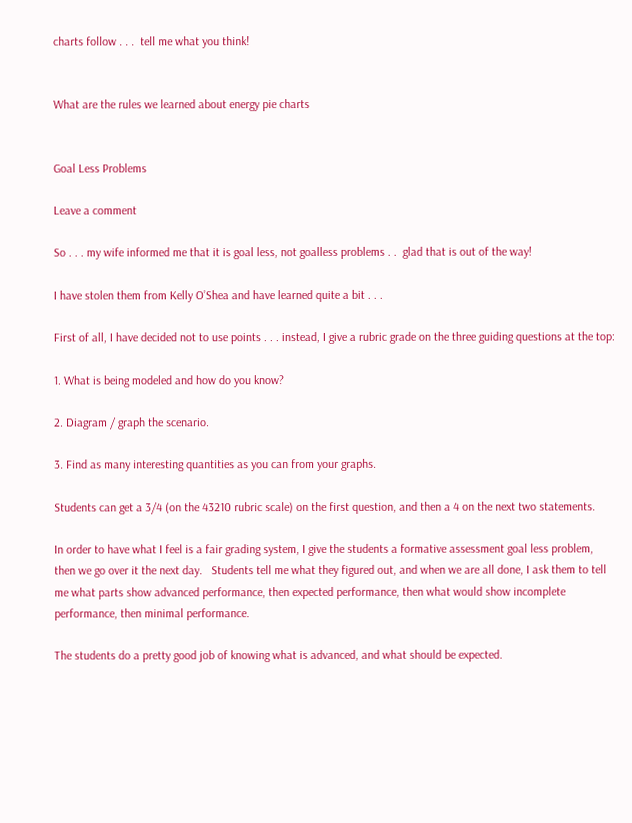charts follow . . .  tell me what you think!


What are the rules we learned about energy pie charts


Goal Less Problems

Leave a comment

So . . . my wife informed me that it is goal less, not goalless problems . .  glad that is out of the way!

I have stolen them from Kelly O’Shea and have learned quite a bit . . .

First of all, I have decided not to use points . . . instead, I give a rubric grade on the three guiding questions at the top:

1. What is being modeled and how do you know?

2. Diagram / graph the scenario.

3. Find as many interesting quantities as you can from your graphs.

Students can get a 3/4 (on the 43210 rubric scale) on the first question, and then a 4 on the next two statements.

In order to have what I feel is a fair grading system, I give the students a formative assessment goal less problem, then we go over it the next day.   Students tell me what they figured out, and when we are all done, I ask them to tell me what parts show advanced performance, then expected performance, then what would show incomplete performance, then minimal performance.

The students do a pretty good job of knowing what is advanced, and what should be expected.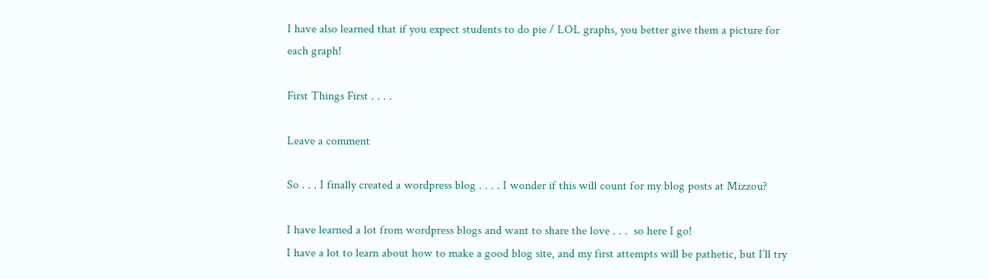I have also learned that if you expect students to do pie / LOL graphs, you better give them a picture for each graph!

First Things First . . . .

Leave a comment

So . . . I finally created a wordpress blog . . . . I wonder if this will count for my blog posts at Mizzou?

I have learned a lot from wordpress blogs and want to share the love . . .  so here I go!
I have a lot to learn about how to make a good blog site, and my first attempts will be pathetic, but I’ll try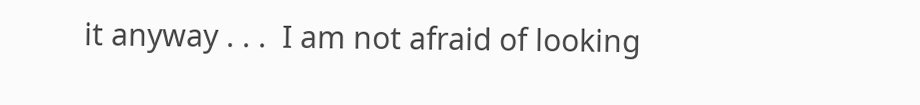it anyway . . .  I am not afraid of looking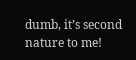dumb, it’s second nature to me!